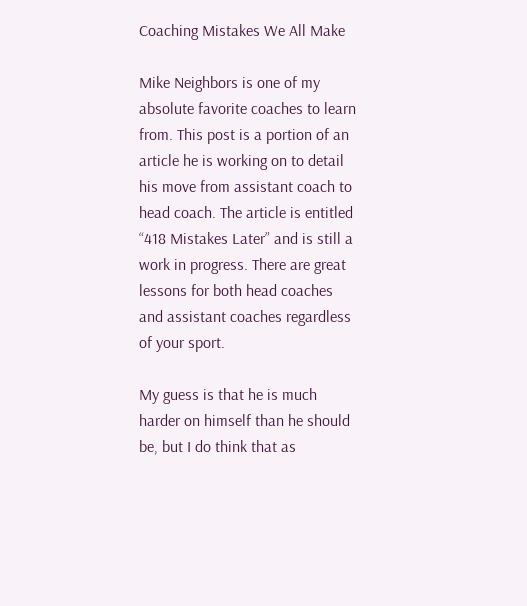Coaching Mistakes We All Make

Mike Neighbors is one of my absolute favorite coaches to learn from. This post is a portion of an article he is working on to detail his move from assistant coach to head coach. The article is entitled “418 Mistakes Later” and is still a work in progress. There are great lessons for both head coaches and assistant coaches regardless of your sport.

My guess is that he is much harder on himself than he should be, but I do think that as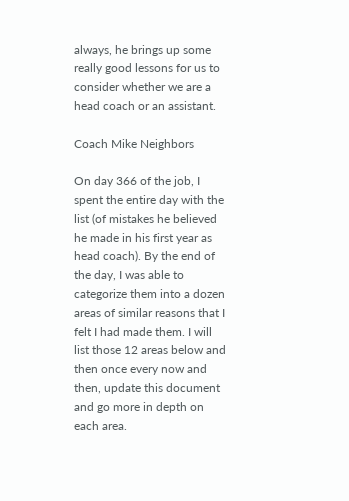always, he brings up some really good lessons for us to consider whether we are a head coach or an assistant.

Coach Mike Neighbors

On day 366 of the job, I spent the entire day with the list (of mistakes he believed he made in his first year as head coach). By the end of the day, I was able to categorize them into a dozen areas of similar reasons that I felt I had made them. I will list those 12 areas below and then once every now and then, update this document and go more in depth on each area.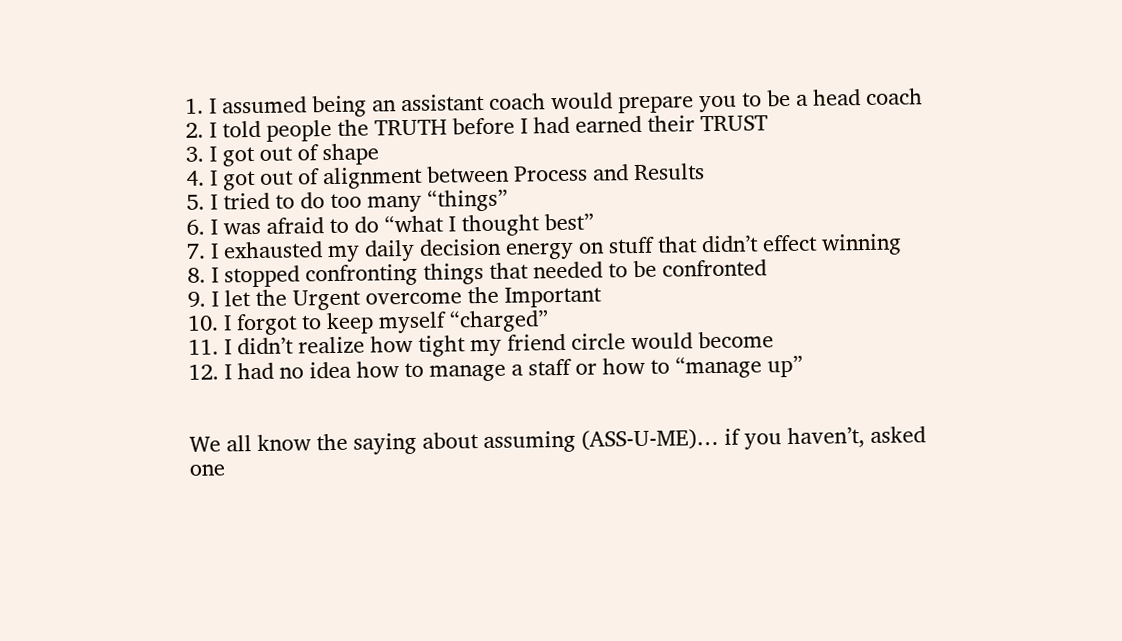1. I assumed being an assistant coach would prepare you to be a head coach
2. I told people the TRUTH before I had earned their TRUST
3. I got out of shape
4. I got out of alignment between Process and Results
5. I tried to do too many “things”
6. I was afraid to do “what I thought best”
7. I exhausted my daily decision energy on stuff that didn’t effect winning
8. I stopped confronting things that needed to be confronted
9. I let the Urgent overcome the Important
10. I forgot to keep myself “charged”
11. I didn’t realize how tight my friend circle would become
12. I had no idea how to manage a staff or how to “manage up”


We all know the saying about assuming (ASS-U-ME)… if you haven’t, asked one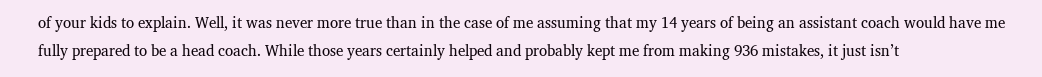of your kids to explain. Well, it was never more true than in the case of me assuming that my 14 years of being an assistant coach would have me fully prepared to be a head coach. While those years certainly helped and probably kept me from making 936 mistakes, it just isn’t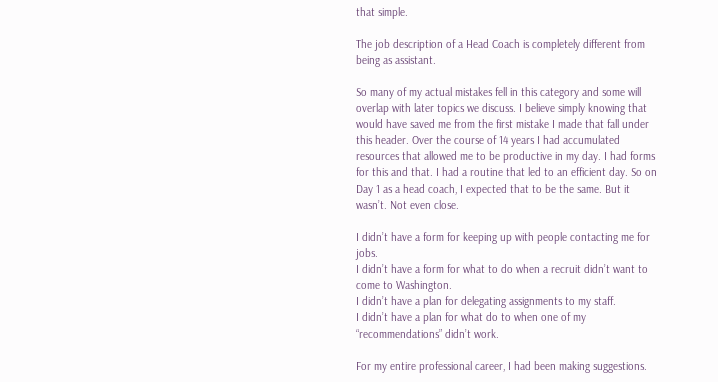that simple.

The job description of a Head Coach is completely different from being as assistant.

So many of my actual mistakes fell in this category and some will overlap with later topics we discuss. I believe simply knowing that would have saved me from the first mistake I made that fall under this header. Over the course of 14 years I had accumulated resources that allowed me to be productive in my day. I had forms for this and that. I had a routine that led to an efficient day. So on Day 1 as a head coach, I expected that to be the same. But it wasn’t. Not even close.

I didn’t have a form for keeping up with people contacting me for jobs.
I didn’t have a form for what to do when a recruit didn’t want to come to Washington.
I didn’t have a plan for delegating assignments to my staff.
I didn’t have a plan for what do to when one of my “recommendations” didn’t work.

For my entire professional career, I had been making suggestions.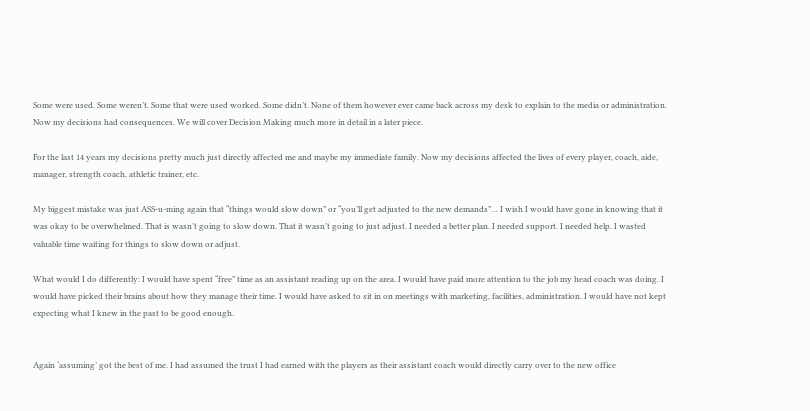Some were used. Some weren’t. Some that were used worked. Some didn’t. None of them however ever came back across my desk to explain to the media or administration. Now my decisions had consequences. We will cover Decision Making much more in detail in a later piece.

For the last 14 years my decisions pretty much just directly affected me and maybe my immediate family. Now my decisions affected the lives of every player, coach, aide, manager, strength coach, athletic trainer, etc.

My biggest mistake was just ASS-u-ming again that “things would slow down” or “you’ll get adjusted to the new demands”… I wish I would have gone in knowing that it was okay to be overwhelmed. That is wasn’t going to slow down. That it wasn’t going to just adjust. I needed a better plan. I needed support. I needed help. I wasted valuable time waiting for things to slow down or adjust.

What would I do differently: I would have spent “free” time as an assistant reading up on the area. I would have paid more attention to the job my head coach was doing. I would have picked their brains about how they manage their time. I would have asked to sit in on meetings with marketing, facilities, administration. I would have not kept expecting what I knew in the past to be good enough.


Again ‘assuming’ got the best of me. I had assumed the trust I had earned with the players as their assistant coach would directly carry over to the new office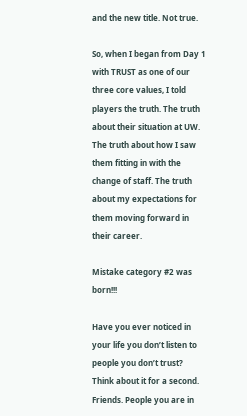and the new title. Not true.

So, when I began from Day 1 with TRUST as one of our three core values, I told players the truth. The truth about their situation at UW. The truth about how I saw them fitting in with the change of staff. The truth about my expectations for them moving forward in their career.

Mistake category #2 was born!!!

Have you ever noticed in your life you don’t listen to people you don’t trust? Think about it for a second. Friends. People you are in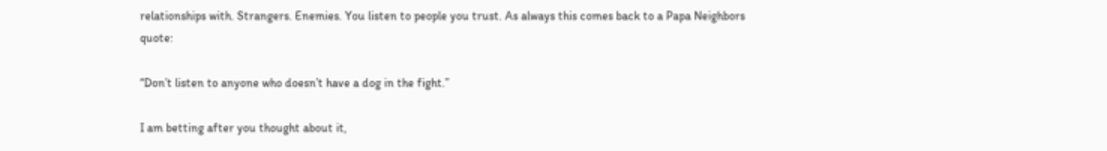relationships with. Strangers. Enemies. You listen to people you trust. As always this comes back to a Papa Neighbors quote:

“Don’t listen to anyone who doesn’t have a dog in the fight.”

I am betting after you thought about it,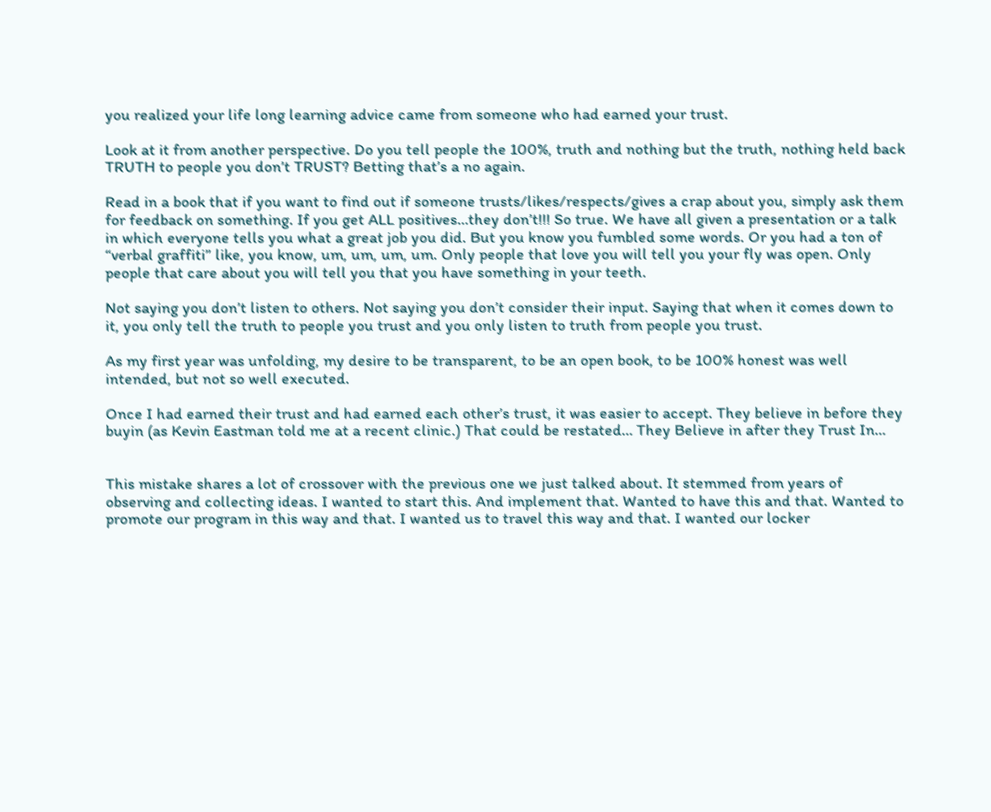you realized your life long learning advice came from someone who had earned your trust.

Look at it from another perspective. Do you tell people the 100%, truth and nothing but the truth, nothing held back TRUTH to people you don’t TRUST? Betting that’s a no again.

Read in a book that if you want to find out if someone trusts/likes/respects/gives a crap about you, simply ask them for feedback on something. If you get ALL positives…they don’t!!! So true. We have all given a presentation or a talk in which everyone tells you what a great job you did. But you know you fumbled some words. Or you had a ton of “verbal graffiti” like, you know, um, um, um, um. Only people that love you will tell you your fly was open. Only people that care about you will tell you that you have something in your teeth.

Not saying you don’t listen to others. Not saying you don’t consider their input. Saying that when it comes down to it, you only tell the truth to people you trust and you only listen to truth from people you trust.

As my first year was unfolding, my desire to be transparent, to be an open book, to be 100% honest was well intended, but not so well executed.

Once I had earned their trust and had earned each other’s trust, it was easier to accept. They believe in before they buyin (as Kevin Eastman told me at a recent clinic.) That could be restated… They Believe in after they Trust In…


This mistake shares a lot of crossover with the previous one we just talked about. It stemmed from years of observing and collecting ideas. I wanted to start this. And implement that. Wanted to have this and that. Wanted to promote our program in this way and that. I wanted us to travel this way and that. I wanted our locker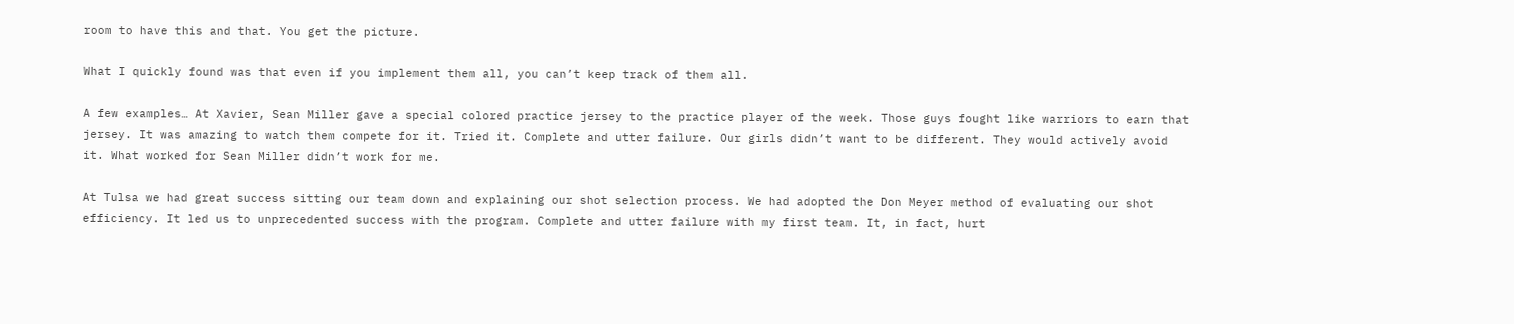room to have this and that. You get the picture.

What I quickly found was that even if you implement them all, you can’t keep track of them all.

A few examples… At Xavier, Sean Miller gave a special colored practice jersey to the practice player of the week. Those guys fought like warriors to earn that jersey. It was amazing to watch them compete for it. Tried it. Complete and utter failure. Our girls didn’t want to be different. They would actively avoid it. What worked for Sean Miller didn’t work for me.

At Tulsa we had great success sitting our team down and explaining our shot selection process. We had adopted the Don Meyer method of evaluating our shot efficiency. It led us to unprecedented success with the program. Complete and utter failure with my first team. It, in fact, hurt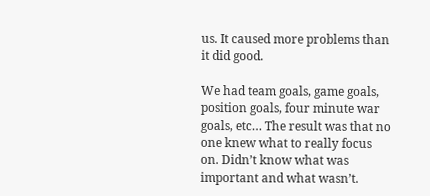us. It caused more problems than it did good.

We had team goals, game goals, position goals, four minute war goals, etc… The result was that no one knew what to really focus on. Didn’t know what was important and what wasn’t.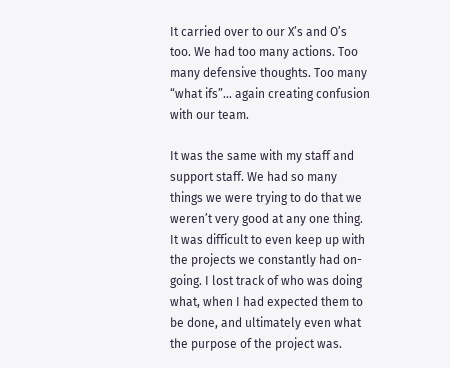It carried over to our X’s and O’s too. We had too many actions. Too many defensive thoughts. Too many “what ifs”… again creating confusion with our team.

It was the same with my staff and support staff. We had so many things we were trying to do that we weren’t very good at any one thing. It was difficult to even keep up with the projects we constantly had on-going. I lost track of who was doing what, when I had expected them to be done, and ultimately even what the purpose of the project was.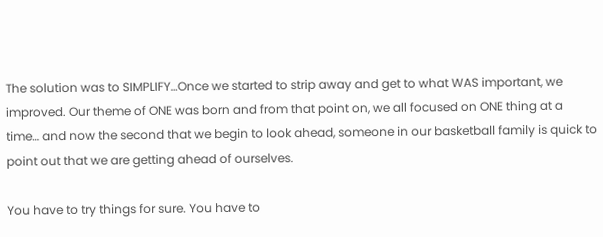The solution was to SIMPLIFY…Once we started to strip away and get to what WAS important, we improved. Our theme of ONE was born and from that point on, we all focused on ONE thing at a time… and now the second that we begin to look ahead, someone in our basketball family is quick to point out that we are getting ahead of ourselves.

You have to try things for sure. You have to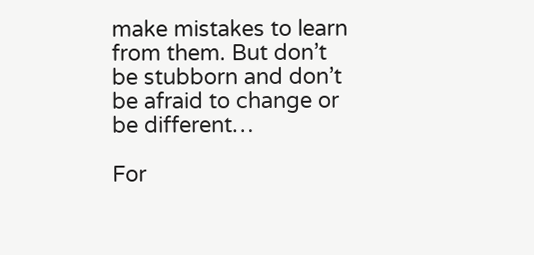make mistakes to learn from them. But don’t be stubborn and don’t be afraid to change or be different…

For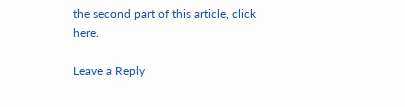the second part of this article, click here.

Leave a Reply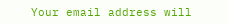Your email address will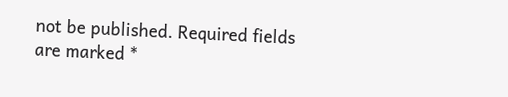not be published. Required fields are marked *